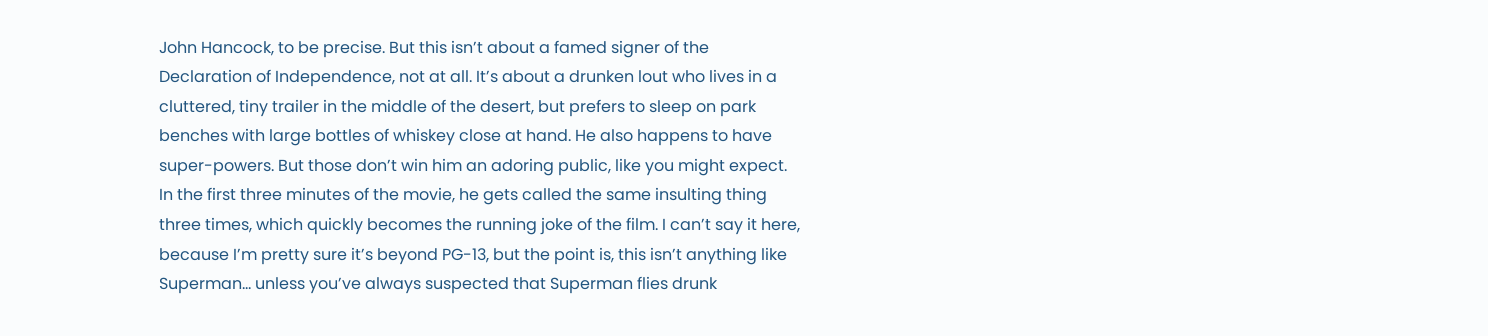John Hancock, to be precise. But this isn’t about a famed signer of the Declaration of Independence, not at all. It’s about a drunken lout who lives in a cluttered, tiny trailer in the middle of the desert, but prefers to sleep on park benches with large bottles of whiskey close at hand. He also happens to have super-powers. But those don’t win him an adoring public, like you might expect. In the first three minutes of the movie, he gets called the same insulting thing three times, which quickly becomes the running joke of the film. I can’t say it here, because I’m pretty sure it’s beyond PG-13, but the point is, this isn’t anything like Superman… unless you’ve always suspected that Superman flies drunk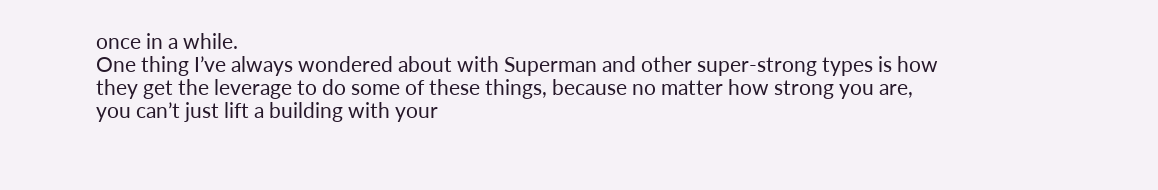once in a while.
One thing I’ve always wondered about with Superman and other super-strong types is how they get the leverage to do some of these things, because no matter how strong you are, you can’t just lift a building with your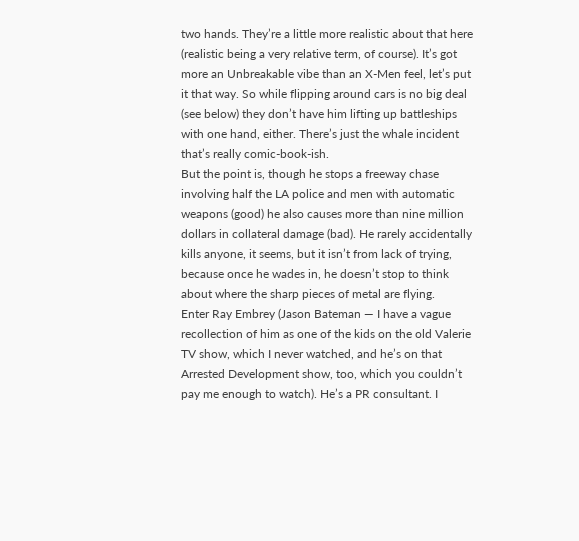two hands. They’re a little more realistic about that here (realistic being a very relative term, of course). It’s got more an Unbreakable vibe than an X-Men feel, let’s put it that way. So while flipping around cars is no big deal (see below) they don’t have him lifting up battleships with one hand, either. There’s just the whale incident that’s really comic-book-ish.
But the point is, though he stops a freeway chase involving half the LA police and men with automatic weapons (good) he also causes more than nine million dollars in collateral damage (bad). He rarely accidentally kills anyone, it seems, but it isn’t from lack of trying, because once he wades in, he doesn’t stop to think about where the sharp pieces of metal are flying.
Enter Ray Embrey (Jason Bateman — I have a vague recollection of him as one of the kids on the old Valerie TV show, which I never watched, and he’s on that Arrested Development show, too, which you couldn’t pay me enough to watch). He’s a PR consultant. I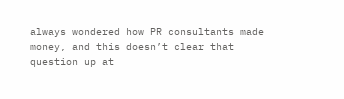always wondered how PR consultants made money, and this doesn’t clear that question up at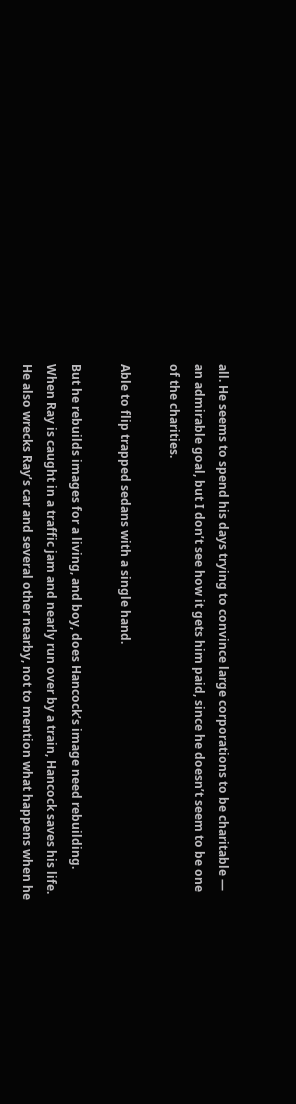all. He seems to spend his days trying to convince large corporations to be charitable — an admirable goal, but I don’t see how it gets him paid, since he doesn’t seem to be one of the charities.

Able to flip trapped sedans with a single hand.

But he rebuilds images for a living, and boy, does Hancock’s image need rebuilding. When Ray is caught in a traffic jam and nearly run over by a train, Hancock saves his life. He also wrecks Ray’s car and several other nearby, not to mention what happens when he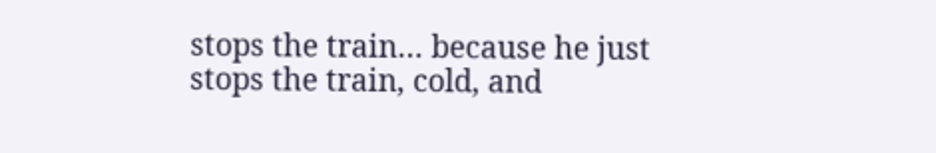stops the train… because he just stops the train, cold, and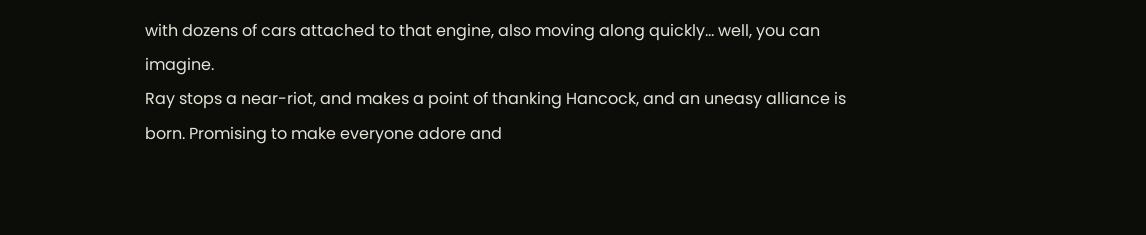with dozens of cars attached to that engine, also moving along quickly… well, you can imagine.
Ray stops a near-riot, and makes a point of thanking Hancock, and an uneasy alliance is born. Promising to make everyone adore and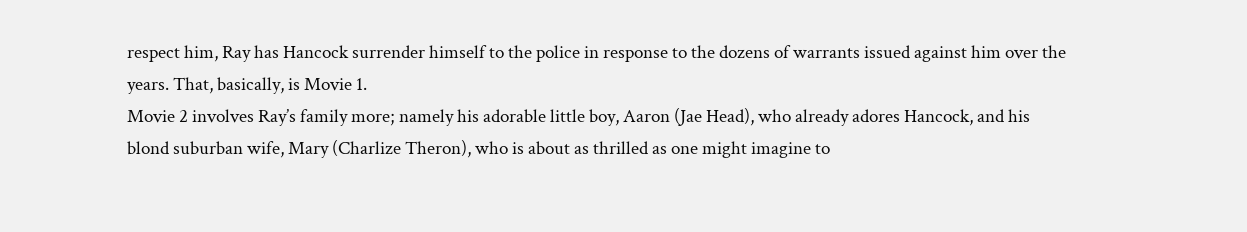respect him, Ray has Hancock surrender himself to the police in response to the dozens of warrants issued against him over the years. That, basically, is Movie 1.
Movie 2 involves Ray’s family more; namely his adorable little boy, Aaron (Jae Head), who already adores Hancock, and his blond suburban wife, Mary (Charlize Theron), who is about as thrilled as one might imagine to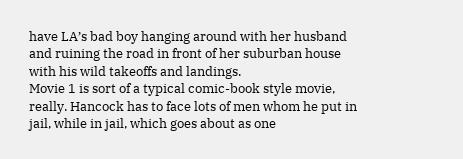have LA’s bad boy hanging around with her husband and ruining the road in front of her suburban house with his wild takeoffs and landings.
Movie 1 is sort of a typical comic-book style movie, really. Hancock has to face lots of men whom he put in jail, while in jail, which goes about as one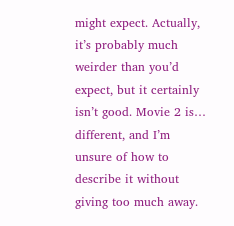might expect. Actually, it’s probably much weirder than you’d expect, but it certainly isn’t good. Movie 2 is… different, and I’m unsure of how to describe it without giving too much away.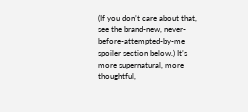(If you don’t care about that, see the brand-new, never-before-attempted-by-me spoiler section below.) It’s more supernatural, more thoughtful,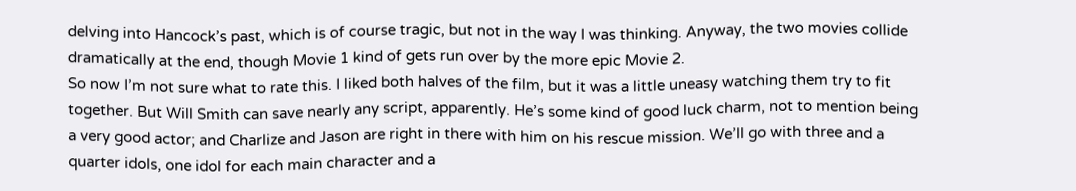delving into Hancock’s past, which is of course tragic, but not in the way I was thinking. Anyway, the two movies collide dramatically at the end, though Movie 1 kind of gets run over by the more epic Movie 2.
So now I’m not sure what to rate this. I liked both halves of the film, but it was a little uneasy watching them try to fit together. But Will Smith can save nearly any script, apparently. He’s some kind of good luck charm, not to mention being a very good actor; and Charlize and Jason are right in there with him on his rescue mission. We’ll go with three and a quarter idols, one idol for each main character and a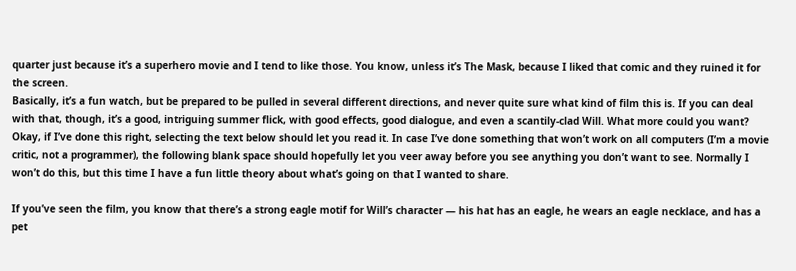quarter just because it’s a superhero movie and I tend to like those. You know, unless it’s The Mask, because I liked that comic and they ruined it for the screen.
Basically, it’s a fun watch, but be prepared to be pulled in several different directions, and never quite sure what kind of film this is. If you can deal with that, though, it’s a good, intriguing summer flick, with good effects, good dialogue, and even a scantily-clad Will. What more could you want?
Okay, if I’ve done this right, selecting the text below should let you read it. In case I’ve done something that won’t work on all computers (I’m a movie critic, not a programmer), the following blank space should hopefully let you veer away before you see anything you don’t want to see. Normally I won’t do this, but this time I have a fun little theory about what’s going on that I wanted to share.

If you’ve seen the film, you know that there’s a strong eagle motif for Will’s character — his hat has an eagle, he wears an eagle necklace, and has a pet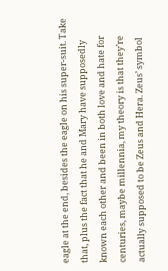eagle at the end, besides the eagle on his super-suit. Take that, plus the fact that he and Mary have supposedly known each other and been in both love and hate for centuries, maybe millennia, my theory is that they’re actually supposed to be Zeus and Hera. Zeus’ symbol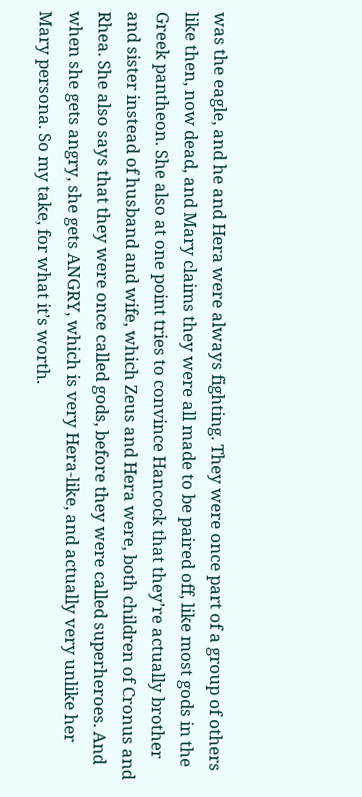was the eagle, and he and Hera were always fighting. They were once part of a group of others like then, now dead, and Mary claims they were all made to be paired off, like most gods in the Greek pantheon. She also at one point tries to convince Hancock that they’re actually brother and sister instead of husband and wife, which Zeus and Hera were, both children of Cronus and Rhea. She also says that they were once called gods, before they were called superheroes. And when she gets angry, she gets ANGRY, which is very Hera-like, and actually very unlike her Mary persona. So my take, for what it’s worth.